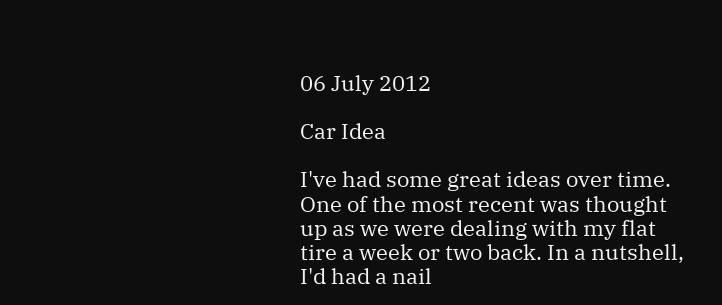06 July 2012

Car Idea

I've had some great ideas over time. One of the most recent was thought up as we were dealing with my flat tire a week or two back. In a nutshell, I'd had a nail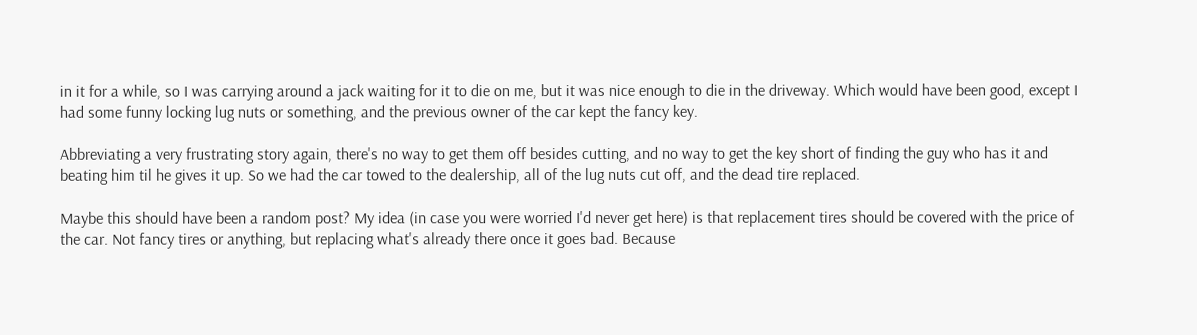in it for a while, so I was carrying around a jack waiting for it to die on me, but it was nice enough to die in the driveway. Which would have been good, except I had some funny locking lug nuts or something, and the previous owner of the car kept the fancy key.

Abbreviating a very frustrating story again, there's no way to get them off besides cutting, and no way to get the key short of finding the guy who has it and beating him til he gives it up. So we had the car towed to the dealership, all of the lug nuts cut off, and the dead tire replaced.

Maybe this should have been a random post? My idea (in case you were worried I'd never get here) is that replacement tires should be covered with the price of the car. Not fancy tires or anything, but replacing what's already there once it goes bad. Because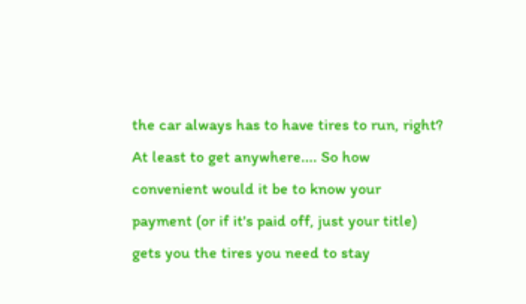the car always has to have tires to run, right? At least to get anywhere.... So how convenient would it be to know your payment (or if it's paid off, just your title) gets you the tires you need to stay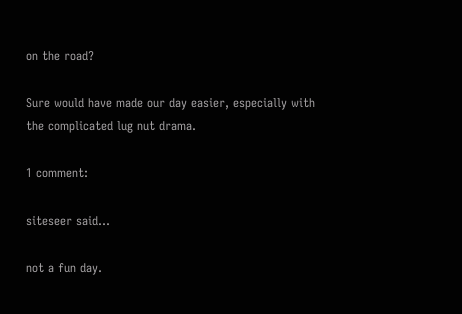on the road?

Sure would have made our day easier, especially with the complicated lug nut drama.

1 comment:

siteseer said...

not a fun day.